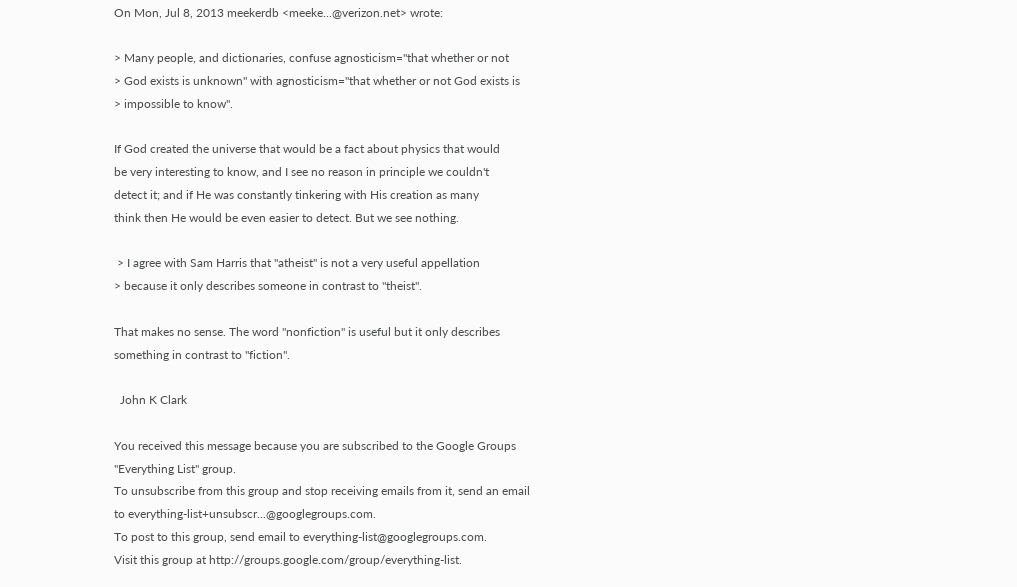On Mon, Jul 8, 2013 meekerdb <meeke...@verizon.net> wrote:

> Many people, and dictionaries, confuse agnosticism="that whether or not
> God exists is unknown" with agnosticism="that whether or not God exists is
> impossible to know".

If God created the universe that would be a fact about physics that would
be very interesting to know, and I see no reason in principle we couldn't
detect it; and if He was constantly tinkering with His creation as many
think then He would be even easier to detect. But we see nothing.

 > I agree with Sam Harris that "atheist" is not a very useful appellation
> because it only describes someone in contrast to "theist".

That makes no sense. The word "nonfiction" is useful but it only describes
something in contrast to "fiction".

  John K Clark

You received this message because you are subscribed to the Google Groups
"Everything List" group.
To unsubscribe from this group and stop receiving emails from it, send an email
to everything-list+unsubscr...@googlegroups.com.
To post to this group, send email to everything-list@googlegroups.com.
Visit this group at http://groups.google.com/group/everything-list.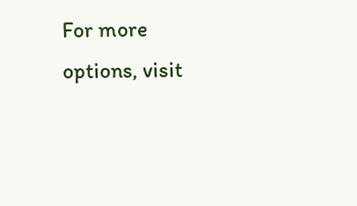For more options, visit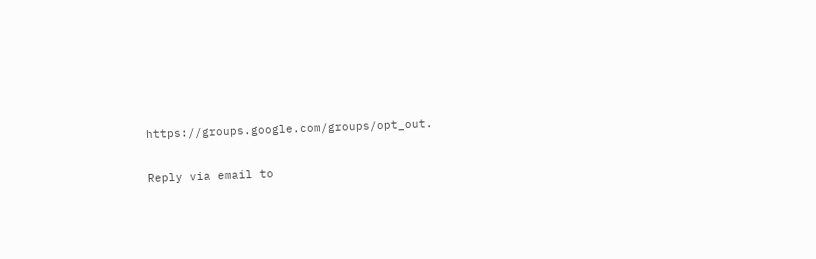https://groups.google.com/groups/opt_out.

Reply via email to